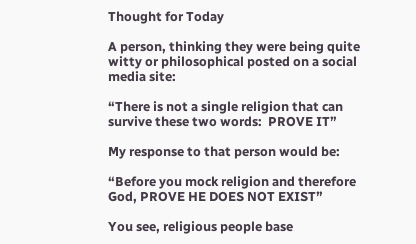Thought for Today

A person, thinking they were being quite witty or philosophical posted on a social media site:

“There is not a single religion that can survive these two words:  PROVE IT”

My response to that person would be:

“Before you mock religion and therefore God, PROVE HE DOES NOT EXIST”

You see, religious people base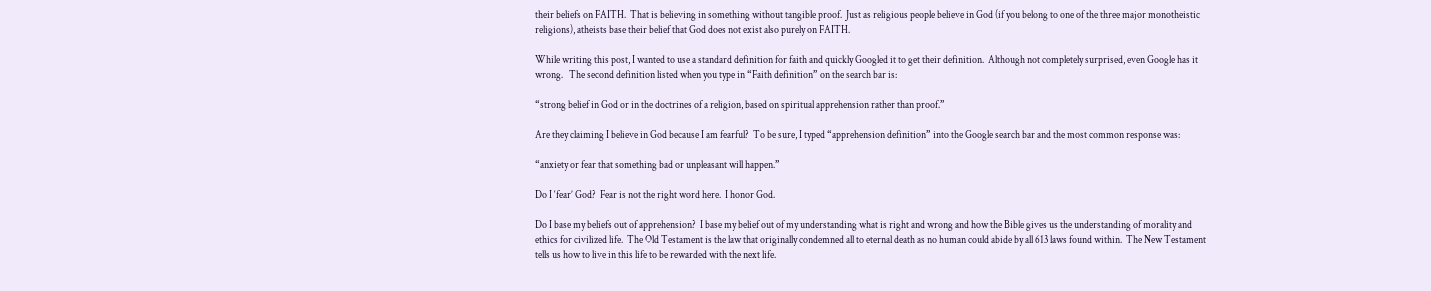their beliefs on FAITH.  That is believing in something without tangible proof.  Just as religious people believe in God (if you belong to one of the three major monotheistic religions), atheists base their belief that God does not exist also purely on FAITH.

While writing this post, I wanted to use a standard definition for faith and quickly Googled it to get their definition.  Although not completely surprised, even Google has it wrong.   The second definition listed when you type in “Faith definition” on the search bar is:

“strong belief in God or in the doctrines of a religion, based on spiritual apprehension rather than proof.”

Are they claiming I believe in God because I am fearful?  To be sure, I typed “apprehension definition” into the Google search bar and the most common response was:

“anxiety or fear that something bad or unpleasant will happen.”

Do I ‘fear’ God?  Fear is not the right word here.  I honor God.

Do I base my beliefs out of apprehension?  I base my belief out of my understanding what is right and wrong and how the Bible gives us the understanding of morality and ethics for civilized life.  The Old Testament is the law that originally condemned all to eternal death as no human could abide by all 613 laws found within.  The New Testament tells us how to live in this life to be rewarded with the next life.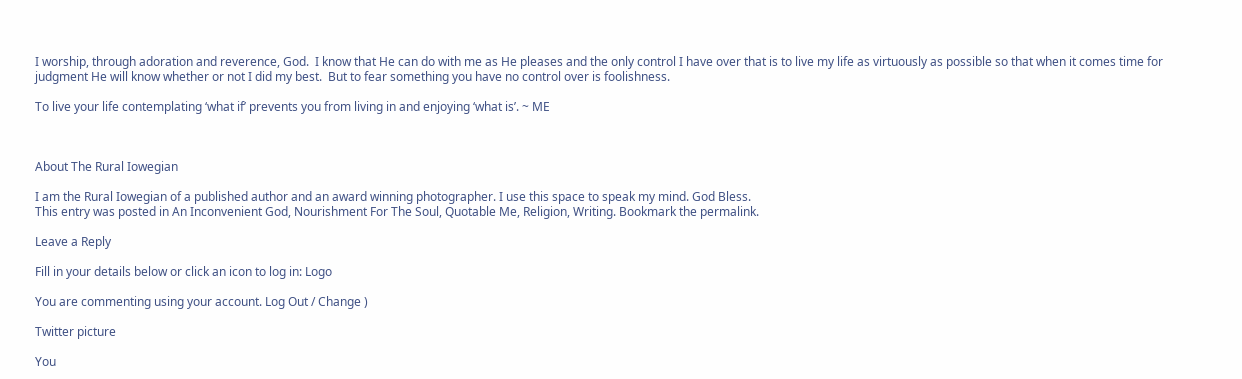I worship, through adoration and reverence, God.  I know that He can do with me as He pleases and the only control I have over that is to live my life as virtuously as possible so that when it comes time for judgment He will know whether or not I did my best.  But to fear something you have no control over is foolishness.

To live your life contemplating ‘what if’ prevents you from living in and enjoying ‘what is’. ~ ME



About The Rural Iowegian

I am the Rural Iowegian of a published author and an award winning photographer. I use this space to speak my mind. God Bless.
This entry was posted in An Inconvenient God, Nourishment For The Soul, Quotable Me, Religion, Writing. Bookmark the permalink.

Leave a Reply

Fill in your details below or click an icon to log in: Logo

You are commenting using your account. Log Out / Change )

Twitter picture

You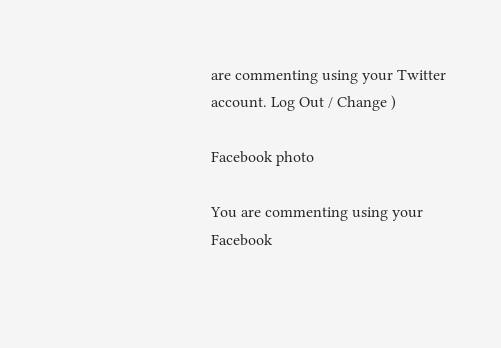are commenting using your Twitter account. Log Out / Change )

Facebook photo

You are commenting using your Facebook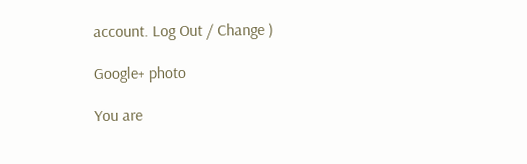account. Log Out / Change )

Google+ photo

You are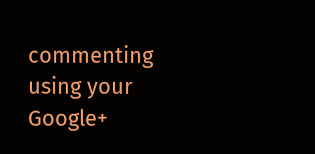commenting using your Google+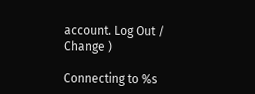account. Log Out / Change )

Connecting to %s